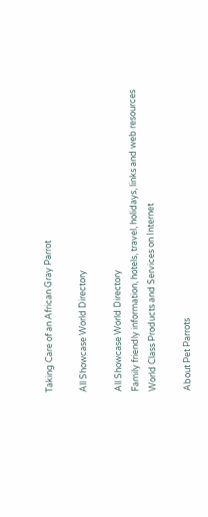Taking Care of an African Gray Parrot

All Showcase World Directory

All Showcase World Directory
Family friendly information, hotels, travel, holidays, links and web resources
World Class Products and Services on Internet

About Pet Parrots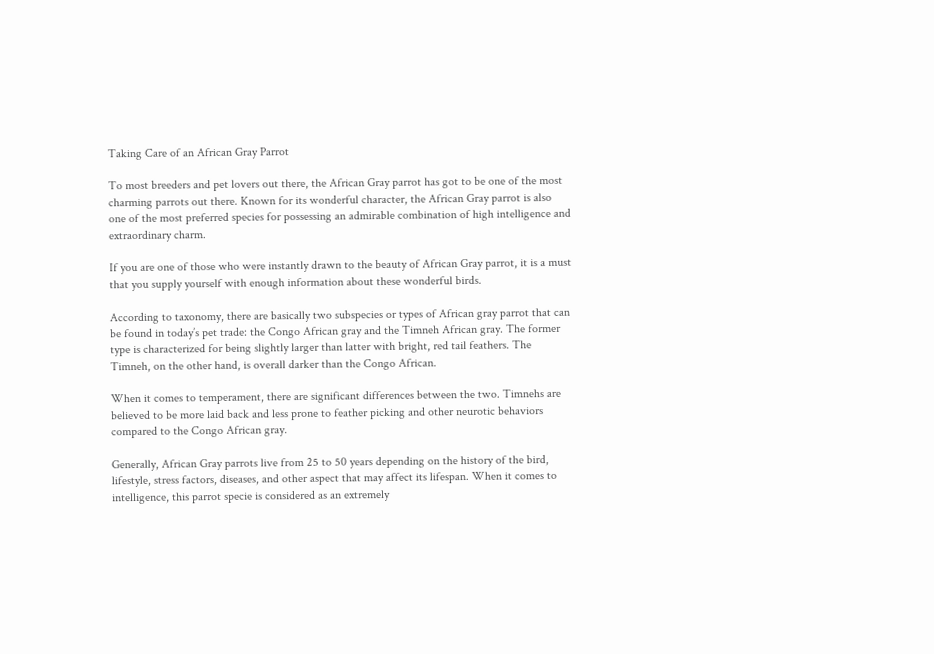Taking Care of an African Gray Parrot

To most breeders and pet lovers out there, the African Gray parrot has got to be one of the most charming parrots out there. Known for its wonderful character, the African Gray parrot is also one of the most preferred species for possessing an admirable combination of high intelligence and extraordinary charm.

If you are one of those who were instantly drawn to the beauty of African Gray parrot, it is a must that you supply yourself with enough information about these wonderful birds.

According to taxonomy, there are basically two subspecies or types of African gray parrot that can be found in today’s pet trade: the Congo African gray and the Timneh African gray. The former type is characterized for being slightly larger than latter with bright, red tail feathers. The Timneh, on the other hand, is overall darker than the Congo African.

When it comes to temperament, there are significant differences between the two. Timnehs are believed to be more laid back and less prone to feather picking and other neurotic behaviors compared to the Congo African gray.

Generally, African Gray parrots live from 25 to 50 years depending on the history of the bird, lifestyle, stress factors, diseases, and other aspect that may affect its lifespan. When it comes to intelligence, this parrot specie is considered as an extremely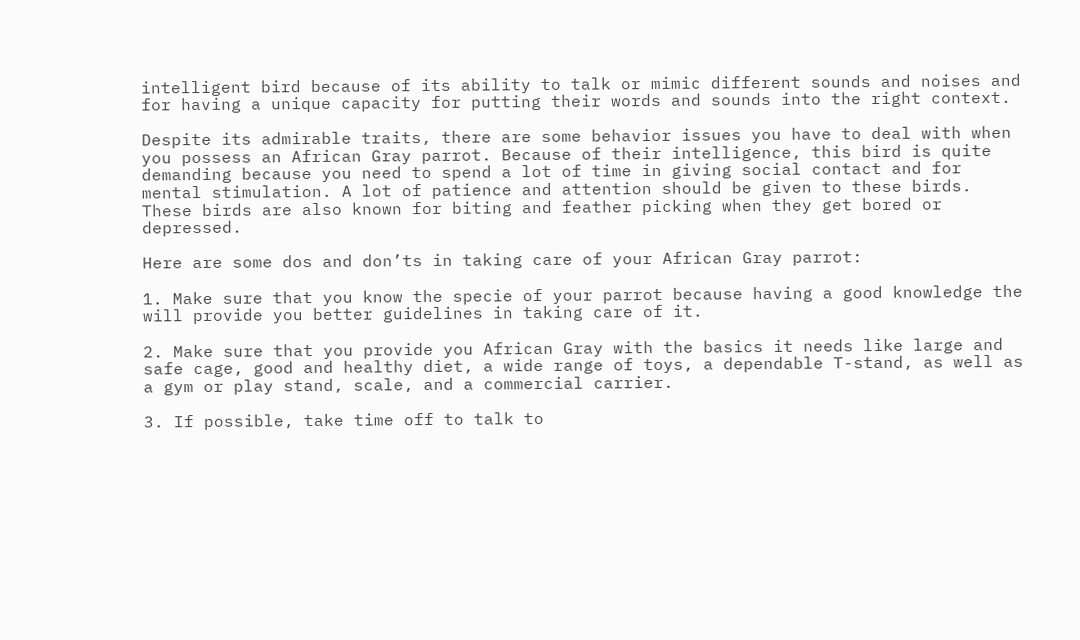intelligent bird because of its ability to talk or mimic different sounds and noises and for having a unique capacity for putting their words and sounds into the right context.

Despite its admirable traits, there are some behavior issues you have to deal with when you possess an African Gray parrot. Because of their intelligence, this bird is quite demanding because you need to spend a lot of time in giving social contact and for mental stimulation. A lot of patience and attention should be given to these birds. These birds are also known for biting and feather picking when they get bored or depressed.

Here are some dos and don’ts in taking care of your African Gray parrot:

1. Make sure that you know the specie of your parrot because having a good knowledge the will provide you better guidelines in taking care of it.

2. Make sure that you provide you African Gray with the basics it needs like large and safe cage, good and healthy diet, a wide range of toys, a dependable T-stand, as well as a gym or play stand, scale, and a commercial carrier.

3. If possible, take time off to talk to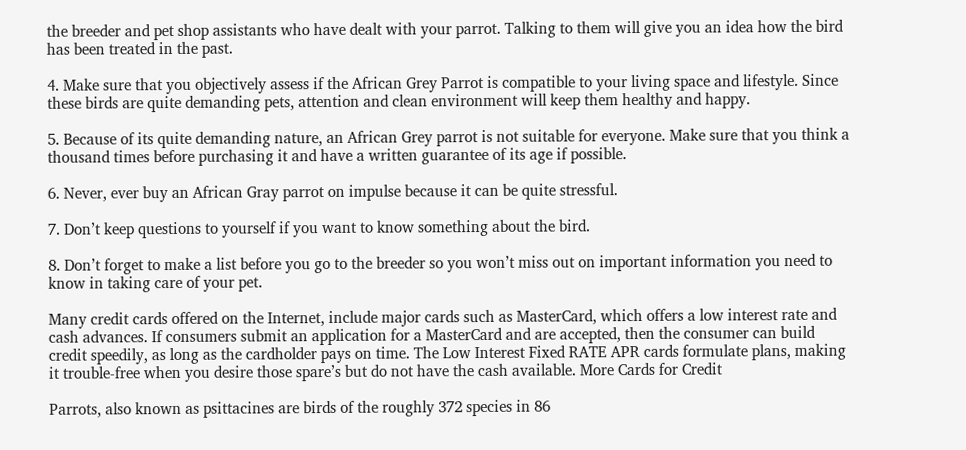the breeder and pet shop assistants who have dealt with your parrot. Talking to them will give you an idea how the bird has been treated in the past.

4. Make sure that you objectively assess if the African Grey Parrot is compatible to your living space and lifestyle. Since these birds are quite demanding pets, attention and clean environment will keep them healthy and happy.

5. Because of its quite demanding nature, an African Grey parrot is not suitable for everyone. Make sure that you think a thousand times before purchasing it and have a written guarantee of its age if possible.

6. Never, ever buy an African Gray parrot on impulse because it can be quite stressful.

7. Don’t keep questions to yourself if you want to know something about the bird.

8. Don’t forget to make a list before you go to the breeder so you won’t miss out on important information you need to know in taking care of your pet.

Many credit cards offered on the Internet, include major cards such as MasterCard, which offers a low interest rate and cash advances. If consumers submit an application for a MasterCard and are accepted, then the consumer can build credit speedily, as long as the cardholder pays on time. The Low Interest Fixed RATE APR cards formulate plans, making it trouble-free when you desire those spare’s but do not have the cash available. More Cards for Credit

Parrots, also known as psittacines are birds of the roughly 372 species in 86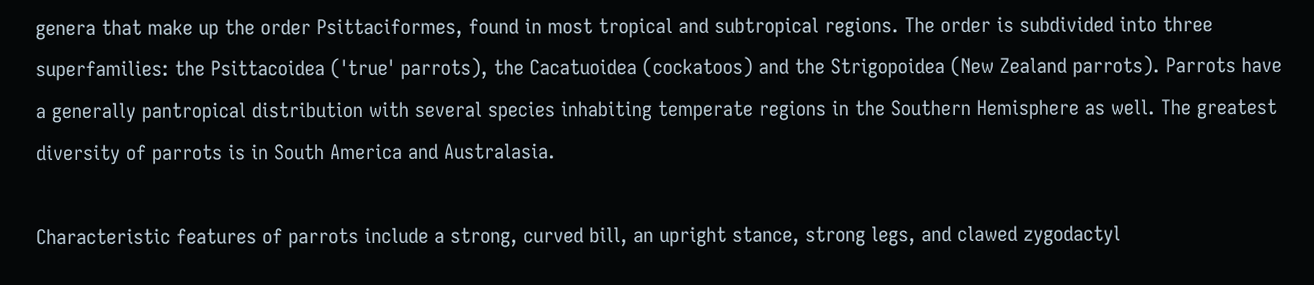genera that make up the order Psittaciformes, found in most tropical and subtropical regions. The order is subdivided into three superfamilies: the Psittacoidea ('true' parrots), the Cacatuoidea (cockatoos) and the Strigopoidea (New Zealand parrots). Parrots have a generally pantropical distribution with several species inhabiting temperate regions in the Southern Hemisphere as well. The greatest diversity of parrots is in South America and Australasia.

Characteristic features of parrots include a strong, curved bill, an upright stance, strong legs, and clawed zygodactyl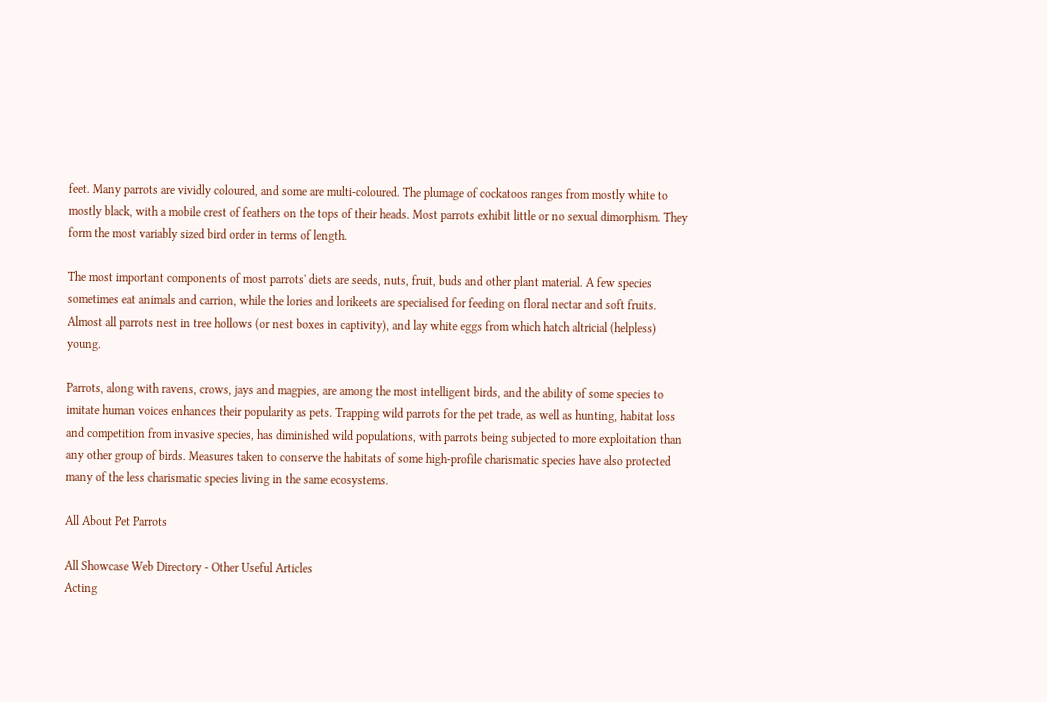feet. Many parrots are vividly coloured, and some are multi-coloured. The plumage of cockatoos ranges from mostly white to mostly black, with a mobile crest of feathers on the tops of their heads. Most parrots exhibit little or no sexual dimorphism. They form the most variably sized bird order in terms of length.

The most important components of most parrots' diets are seeds, nuts, fruit, buds and other plant material. A few species sometimes eat animals and carrion, while the lories and lorikeets are specialised for feeding on floral nectar and soft fruits. Almost all parrots nest in tree hollows (or nest boxes in captivity), and lay white eggs from which hatch altricial (helpless) young.

Parrots, along with ravens, crows, jays and magpies, are among the most intelligent birds, and the ability of some species to imitate human voices enhances their popularity as pets. Trapping wild parrots for the pet trade, as well as hunting, habitat loss and competition from invasive species, has diminished wild populations, with parrots being subjected to more exploitation than any other group of birds. Measures taken to conserve the habitats of some high-profile charismatic species have also protected many of the less charismatic species living in the same ecosystems.

All About Pet Parrots

All Showcase Web Directory - Other Useful Articles
Acting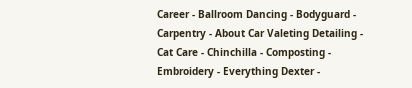Career - Ballroom Dancing - Bodyguard - Carpentry - About Car Valeting Detailing - Cat Care - Chinchilla - Composting - Embroidery - Everything Dexter -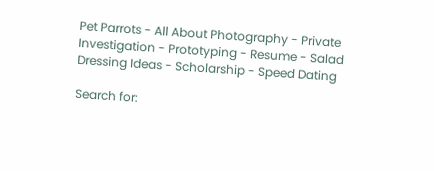Pet Parrots - All About Photography - Private Investigation - Prototyping - Resume - Salad Dressing Ideas - Scholarship - Speed Dating

Search for: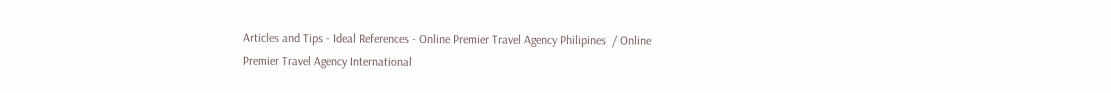Articles and Tips - Ideal References - Online Premier Travel Agency Philipines  / Online Premier Travel Agency International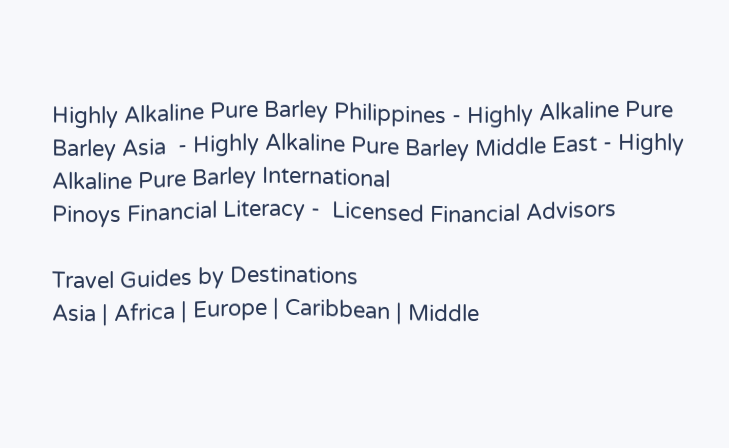Highly Alkaline Pure Barley Philippines - Highly Alkaline Pure Barley Asia  - Highly Alkaline Pure Barley Middle East - Highly Alkaline Pure Barley International
Pinoys Financial Literacy -  Licensed Financial Advisors

Travel Guides by Destinations
Asia | Africa | Europe | Caribbean | Middle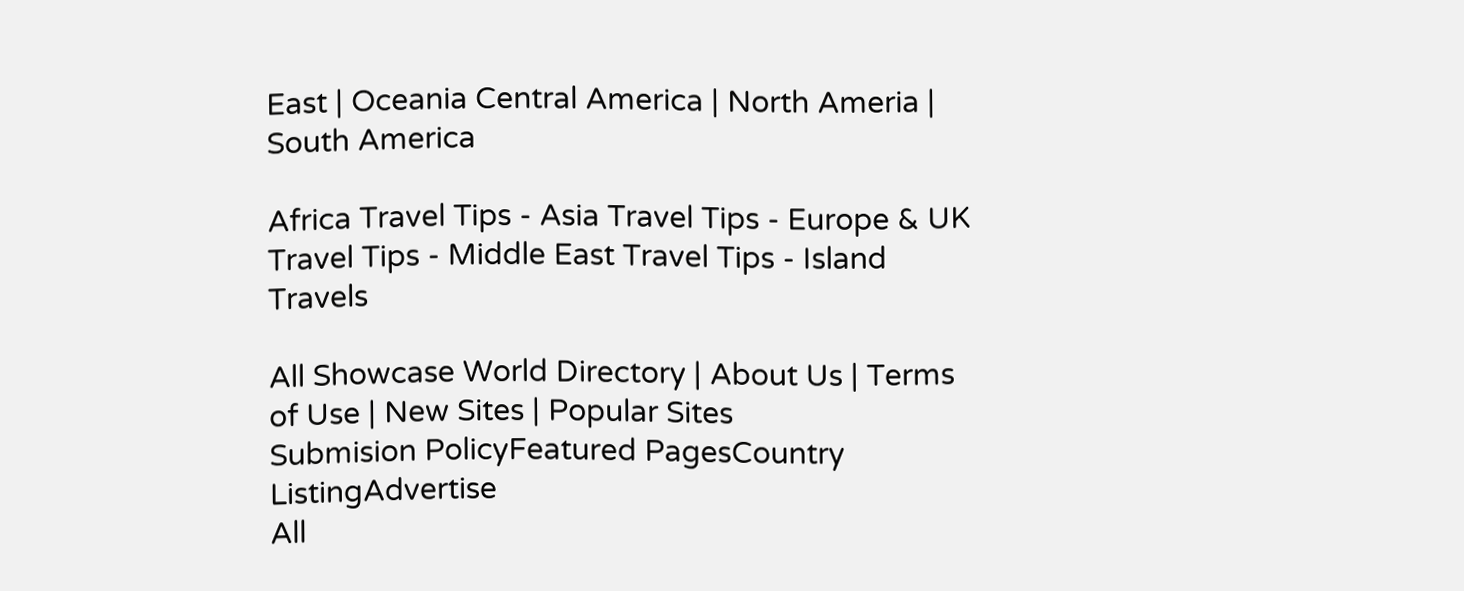East | Oceania Central America | North Ameria | South America

Africa Travel Tips - Asia Travel Tips - Europe & UK Travel Tips - Middle East Travel Tips - Island Travels

All Showcase World Directory | About Us | Terms of Use | New Sites | Popular Sites
Submision PolicyFeatured PagesCountry ListingAdvertise
All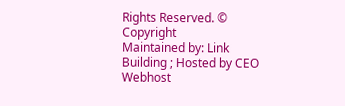Rights Reserved. © Copyright
Maintained by: Link Building ; Hosted by CEO Webhost